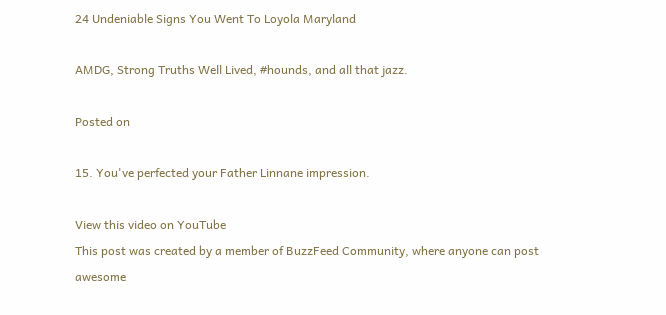24 Undeniable Signs You Went To Loyola Maryland

AMDG, Strong Truths Well Lived, #hounds, and all that jazz.

Posted on

15. You've perfected your Father Linnane impression.

View this video on YouTube
This post was created by a member of BuzzFeed Community, where anyone can post awesome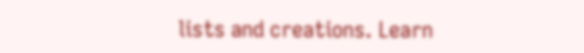lists and creations. Learn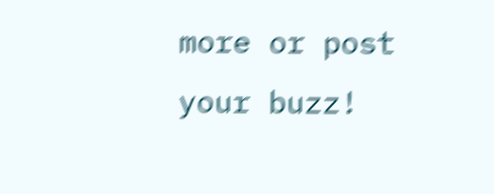more or post your buzz!